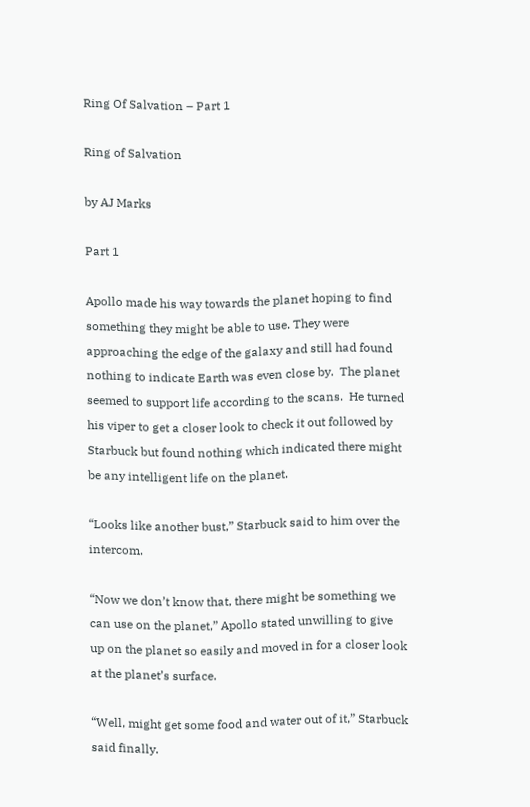Ring Of Salvation – Part 1

Ring of Salvation

by AJ Marks

Part 1

Apollo made his way towards the planet hoping to find something they might be able to use. They were approaching the edge of the galaxy and still had found nothing to indicate Earth was even close by.  The planet seemed to support life according to the scans.  He turned his viper to get a closer look to check it out followed by Starbuck but found nothing which indicated there might be any intelligent life on the planet.

“Looks like another bust,” Starbuck said to him over the intercom.

“Now we don’t know that, there might be something we can use on the planet,” Apollo stated unwilling to give up on the planet so easily and moved in for a closer look at the planet’s surface.

“Well, might get some food and water out of it,” Starbuck said finally.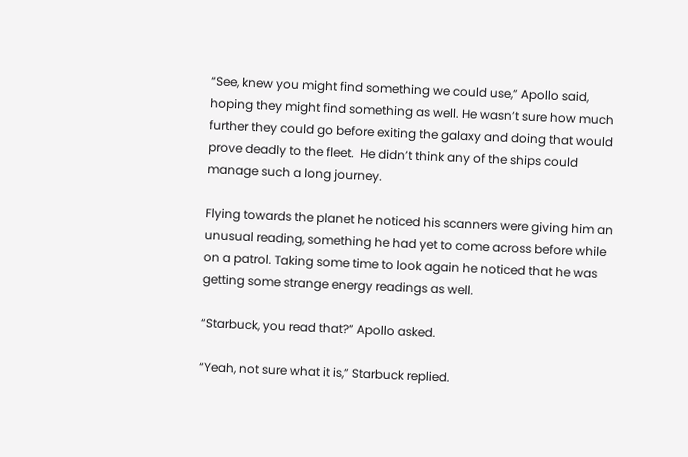“See, knew you might find something we could use,” Apollo said, hoping they might find something as well. He wasn’t sure how much further they could go before exiting the galaxy and doing that would prove deadly to the fleet.  He didn’t think any of the ships could manage such a long journey.

Flying towards the planet he noticed his scanners were giving him an unusual reading, something he had yet to come across before while on a patrol. Taking some time to look again he noticed that he was getting some strange energy readings as well.

“Starbuck, you read that?” Apollo asked.

“Yeah, not sure what it is,” Starbuck replied.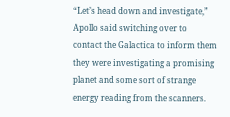“Let’s head down and investigate,” Apollo said switching over to contact the Galactica to inform them they were investigating a promising planet and some sort of strange energy reading from the scanners.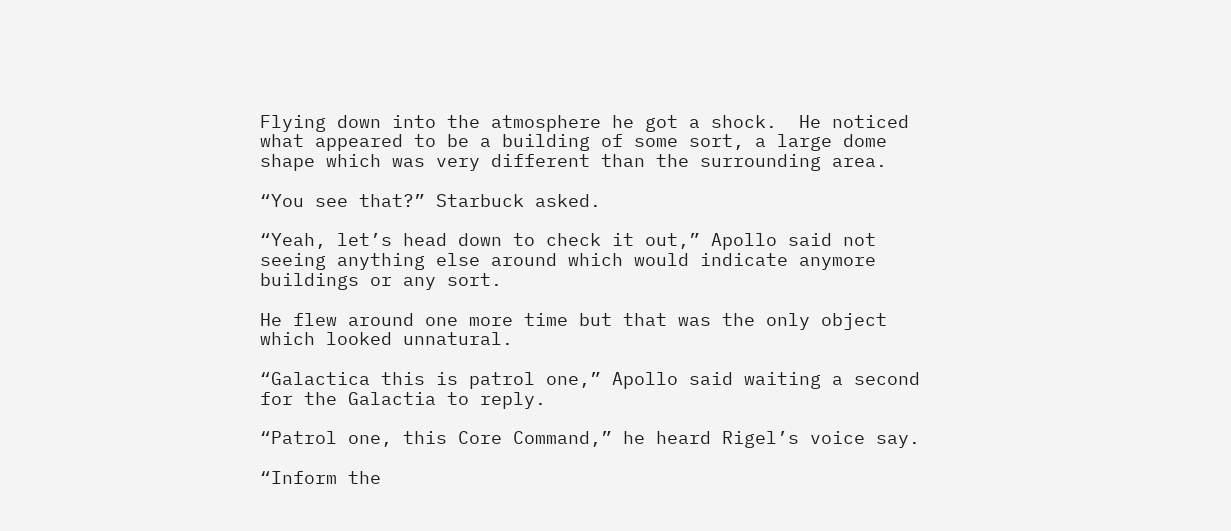Flying down into the atmosphere he got a shock.  He noticed what appeared to be a building of some sort, a large dome shape which was very different than the surrounding area.

“You see that?” Starbuck asked.

“Yeah, let’s head down to check it out,” Apollo said not seeing anything else around which would indicate anymore buildings or any sort.

He flew around one more time but that was the only object which looked unnatural.

“Galactica this is patrol one,” Apollo said waiting a second for the Galactia to reply.

“Patrol one, this Core Command,” he heard Rigel’s voice say.

“Inform the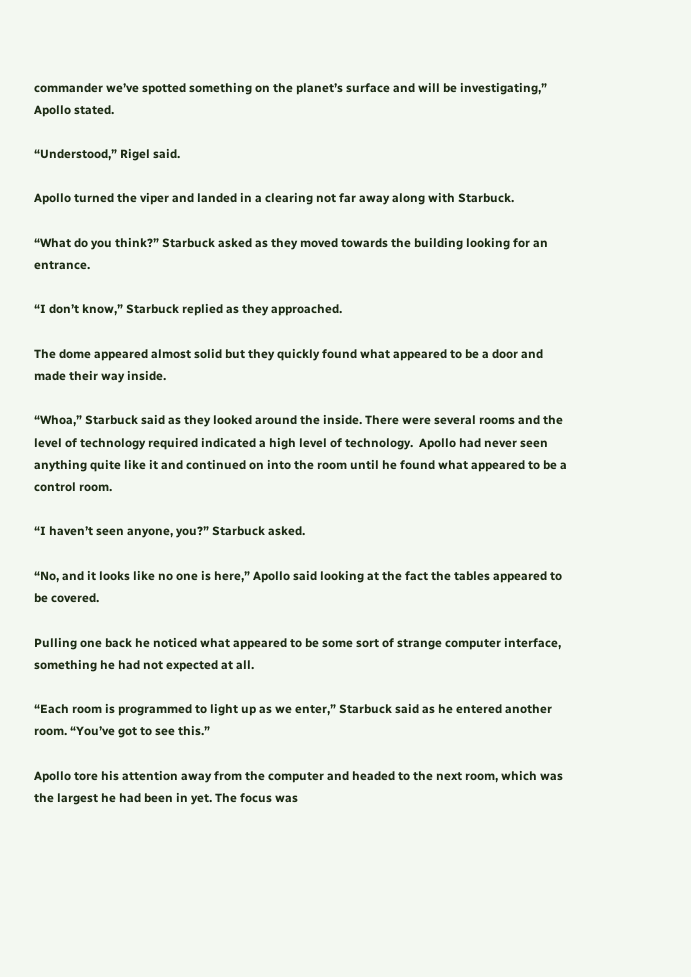commander we’ve spotted something on the planet’s surface and will be investigating,” Apollo stated.

“Understood,” Rigel said.

Apollo turned the viper and landed in a clearing not far away along with Starbuck.

“What do you think?” Starbuck asked as they moved towards the building looking for an entrance.

“I don’t know,” Starbuck replied as they approached.

The dome appeared almost solid but they quickly found what appeared to be a door and made their way inside.

“Whoa,” Starbuck said as they looked around the inside. There were several rooms and the level of technology required indicated a high level of technology.  Apollo had never seen anything quite like it and continued on into the room until he found what appeared to be a control room.

“I haven’t seen anyone, you?” Starbuck asked.

“No, and it looks like no one is here,” Apollo said looking at the fact the tables appeared to be covered.

Pulling one back he noticed what appeared to be some sort of strange computer interface, something he had not expected at all.

“Each room is programmed to light up as we enter,” Starbuck said as he entered another room. “You’ve got to see this.”

Apollo tore his attention away from the computer and headed to the next room, which was the largest he had been in yet. The focus was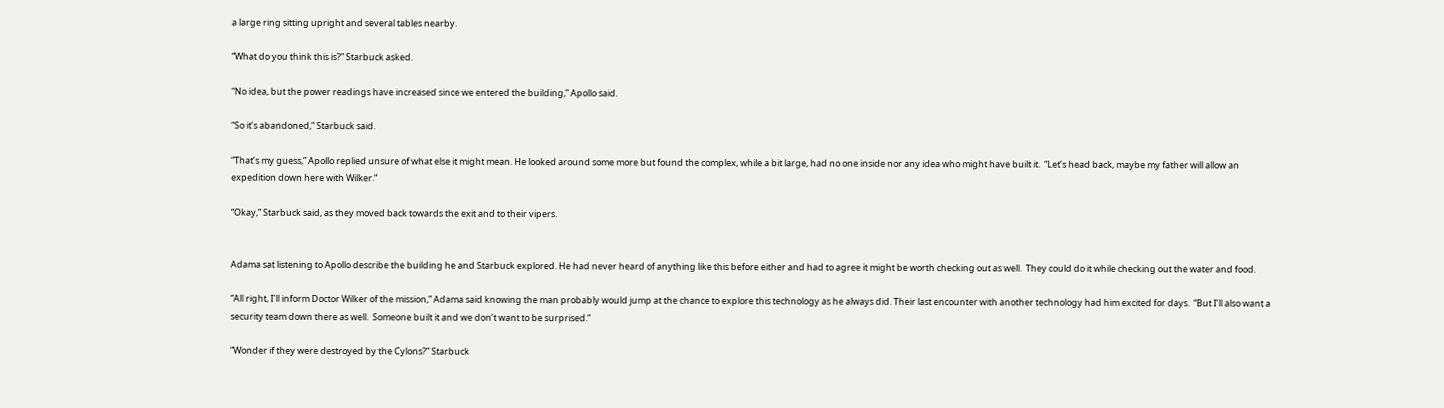a large ring sitting upright and several tables nearby.

“What do you think this is?” Starbuck asked.

“No idea, but the power readings have increased since we entered the building,” Apollo said.

“So it’s abandoned,” Starbuck said.

“That’s my guess,” Apollo replied unsure of what else it might mean. He looked around some more but found the complex, while a bit large, had no one inside nor any idea who might have built it.  “Let’s head back, maybe my father will allow an expedition down here with Wilker.”

“Okay,” Starbuck said, as they moved back towards the exit and to their vipers.


Adama sat listening to Apollo describe the building he and Starbuck explored. He had never heard of anything like this before either and had to agree it might be worth checking out as well.  They could do it while checking out the water and food.

“All right, I’ll inform Doctor Wilker of the mission,” Adama said knowing the man probably would jump at the chance to explore this technology as he always did. Their last encounter with another technology had him excited for days.  “But I’ll also want a security team down there as well.  Someone built it and we don’t want to be surprised.”

“Wonder if they were destroyed by the Cylons?” Starbuck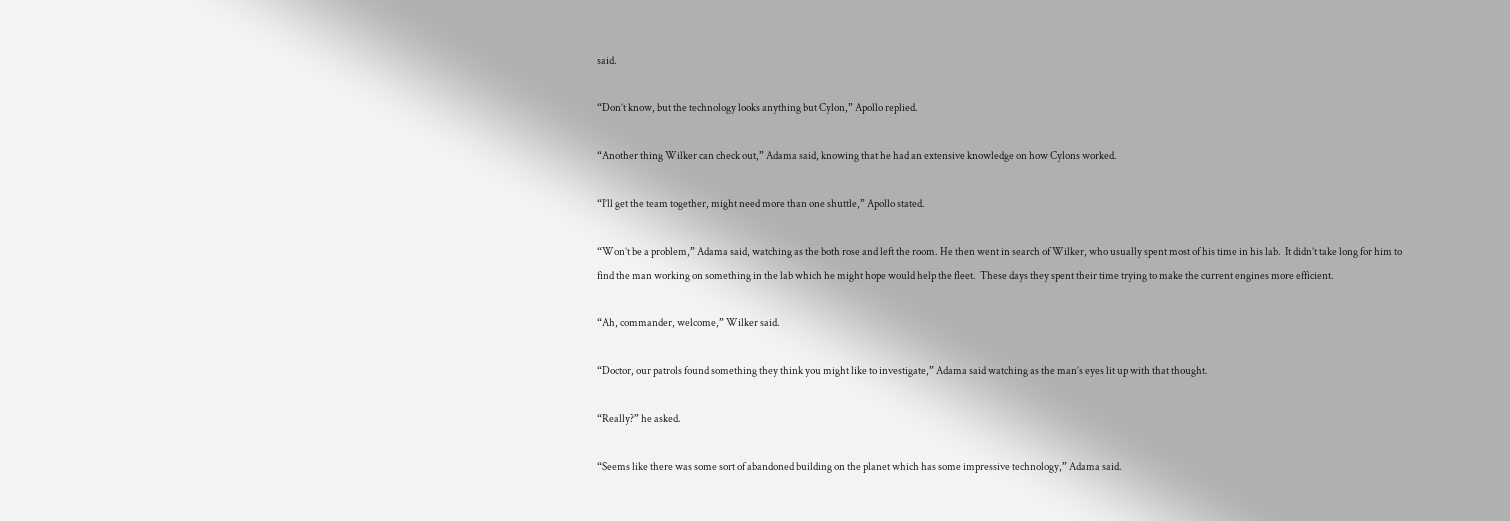said.

“Don’t know, but the technology looks anything but Cylon,” Apollo replied.

“Another thing Wilker can check out,” Adama said, knowing that he had an extensive knowledge on how Cylons worked.

“I’ll get the team together, might need more than one shuttle,” Apollo stated.

“Won’t be a problem,” Adama said, watching as the both rose and left the room. He then went in search of Wilker, who usually spent most of his time in his lab.  It didn’t take long for him to find the man working on something in the lab which he might hope would help the fleet.  These days they spent their time trying to make the current engines more efficient.

“Ah, commander, welcome,” Wilker said.

“Doctor, our patrols found something they think you might like to investigate,” Adama said watching as the man’s eyes lit up with that thought.

“Really?” he asked.

“Seems like there was some sort of abandoned building on the planet which has some impressive technology,” Adama said.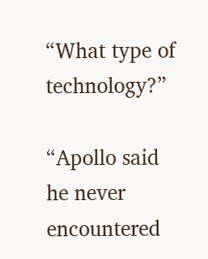“What type of technology?”

“Apollo said he never encountered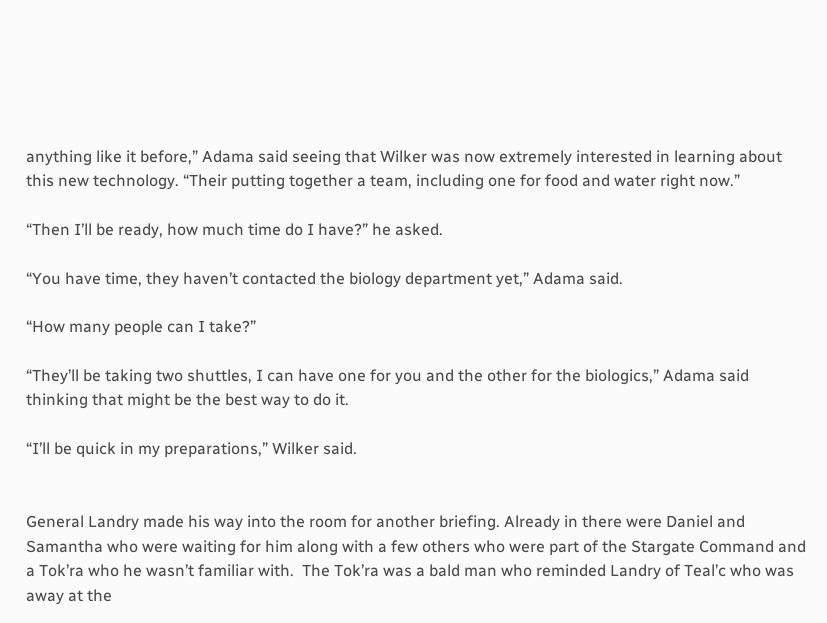anything like it before,” Adama said seeing that Wilker was now extremely interested in learning about this new technology. “Their putting together a team, including one for food and water right now.”

“Then I’ll be ready, how much time do I have?” he asked.

“You have time, they haven’t contacted the biology department yet,” Adama said.

“How many people can I take?”

“They’ll be taking two shuttles, I can have one for you and the other for the biologics,” Adama said thinking that might be the best way to do it.

“I’ll be quick in my preparations,” Wilker said.


General Landry made his way into the room for another briefing. Already in there were Daniel and Samantha who were waiting for him along with a few others who were part of the Stargate Command and a Tok’ra who he wasn’t familiar with.  The Tok’ra was a bald man who reminded Landry of Teal’c who was away at the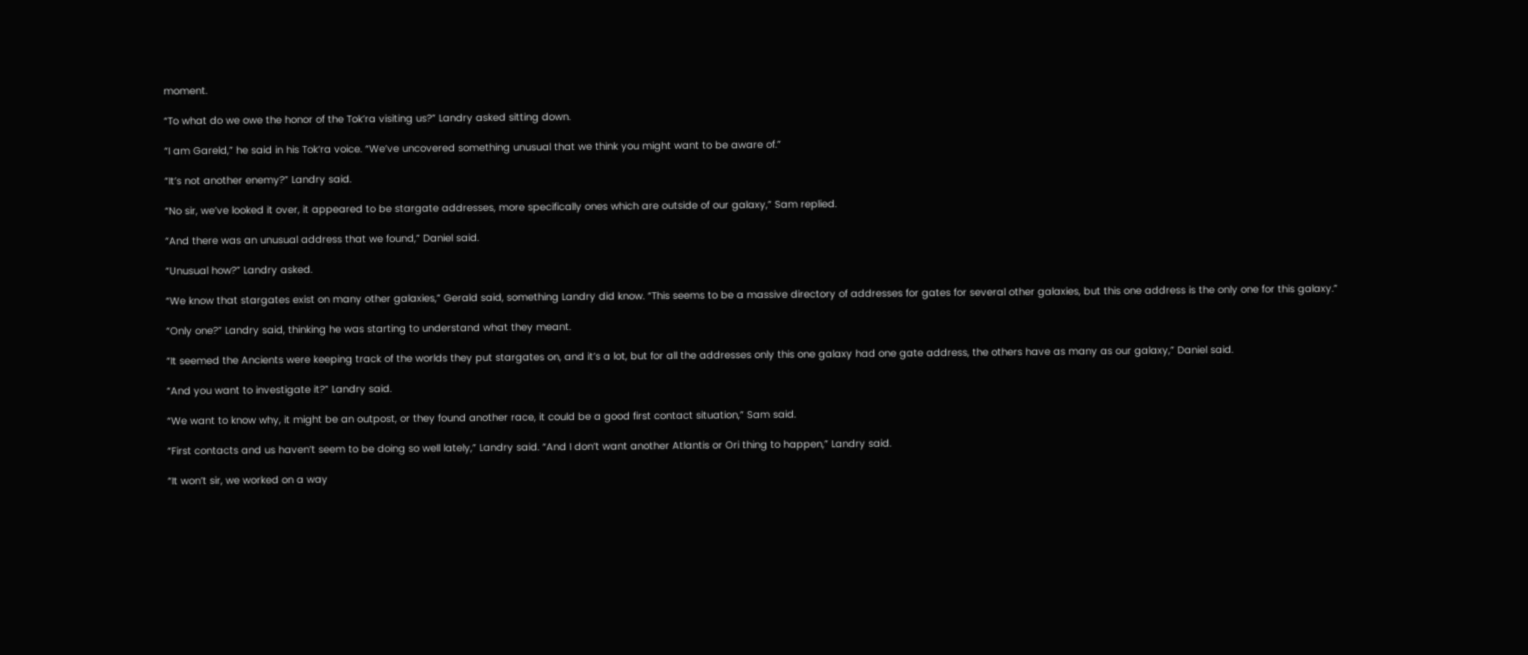moment.

“To what do we owe the honor of the Tok’ra visiting us?” Landry asked sitting down.

“I am Gareld,” he said in his Tok’ra voice. “We’ve uncovered something unusual that we think you might want to be aware of.”

“It’s not another enemy?” Landry said.

“No sir, we’ve looked it over, it appeared to be stargate addresses, more specifically ones which are outside of our galaxy,” Sam replied.

“And there was an unusual address that we found,” Daniel said.

“Unusual how?” Landry asked.

“We know that stargates exist on many other galaxies,” Gerald said, something Landry did know. “This seems to be a massive directory of addresses for gates for several other galaxies, but this one address is the only one for this galaxy.”

“Only one?” Landry said, thinking he was starting to understand what they meant.

“It seemed the Ancients were keeping track of the worlds they put stargates on, and it’s a lot, but for all the addresses only this one galaxy had one gate address, the others have as many as our galaxy,” Daniel said.

“And you want to investigate it?” Landry said.

“We want to know why, it might be an outpost, or they found another race, it could be a good first contact situation,” Sam said.

“First contacts and us haven’t seem to be doing so well lately,” Landry said. “And I don’t want another Atlantis or Ori thing to happen,” Landry said.

“It won’t sir, we worked on a way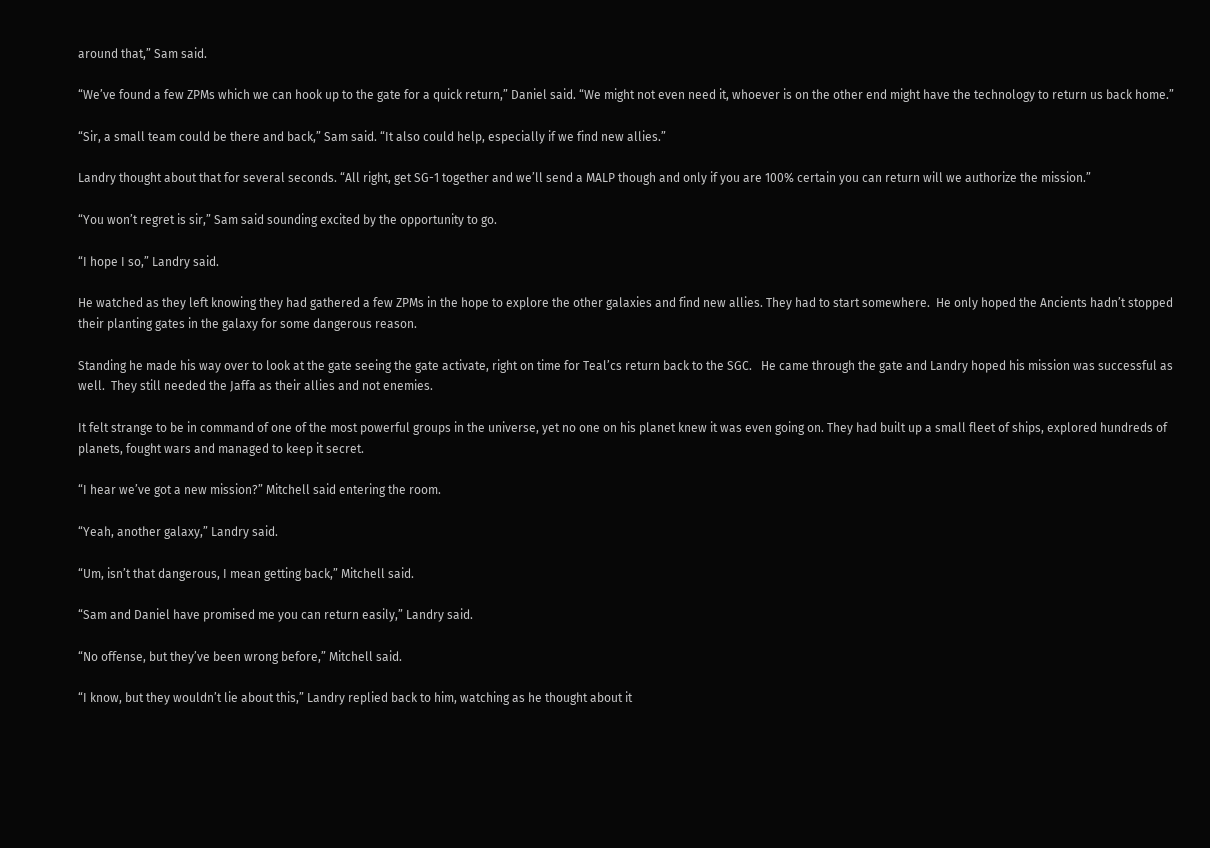around that,” Sam said.

“We’ve found a few ZPMs which we can hook up to the gate for a quick return,” Daniel said. “We might not even need it, whoever is on the other end might have the technology to return us back home.”

“Sir, a small team could be there and back,” Sam said. “It also could help, especially if we find new allies.”

Landry thought about that for several seconds. “All right, get SG-1 together and we’ll send a MALP though and only if you are 100% certain you can return will we authorize the mission.”

“You won’t regret is sir,” Sam said sounding excited by the opportunity to go.

“I hope I so,” Landry said.

He watched as they left knowing they had gathered a few ZPMs in the hope to explore the other galaxies and find new allies. They had to start somewhere.  He only hoped the Ancients hadn’t stopped their planting gates in the galaxy for some dangerous reason.

Standing he made his way over to look at the gate seeing the gate activate, right on time for Teal’cs return back to the SGC.   He came through the gate and Landry hoped his mission was successful as well.  They still needed the Jaffa as their allies and not enemies.

It felt strange to be in command of one of the most powerful groups in the universe, yet no one on his planet knew it was even going on. They had built up a small fleet of ships, explored hundreds of planets, fought wars and managed to keep it secret.

“I hear we’ve got a new mission?” Mitchell said entering the room.

“Yeah, another galaxy,” Landry said.

“Um, isn’t that dangerous, I mean getting back,” Mitchell said.

“Sam and Daniel have promised me you can return easily,” Landry said.

“No offense, but they’ve been wrong before,” Mitchell said.

“I know, but they wouldn’t lie about this,” Landry replied back to him, watching as he thought about it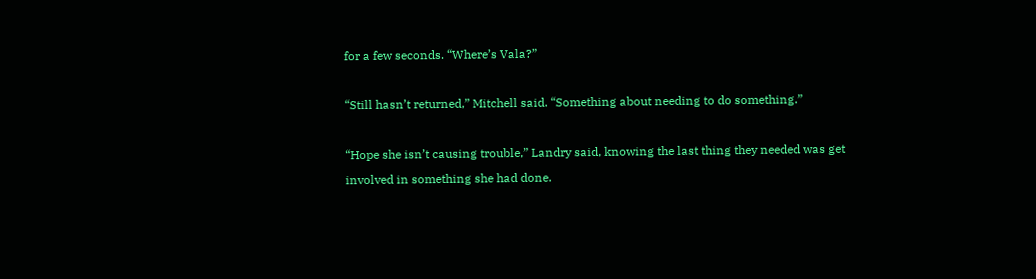for a few seconds. “Where’s Vala?”

“Still hasn’t returned,” Mitchell said. “Something about needing to do something.”

“Hope she isn’t causing trouble,” Landry said, knowing the last thing they needed was get involved in something she had done.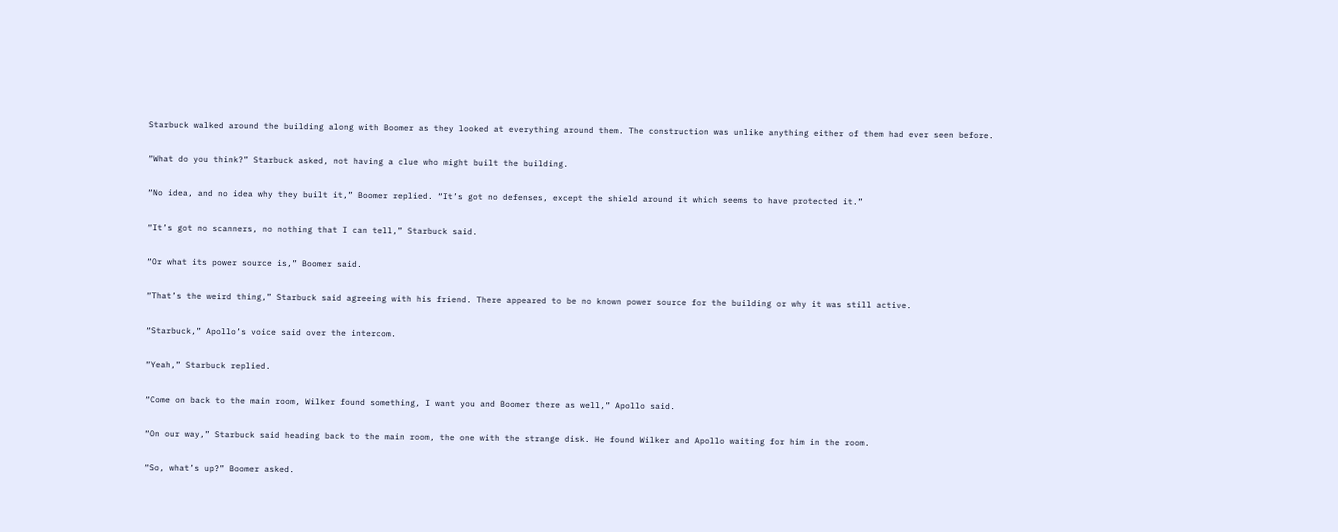Starbuck walked around the building along with Boomer as they looked at everything around them. The construction was unlike anything either of them had ever seen before.

“What do you think?” Starbuck asked, not having a clue who might built the building.

“No idea, and no idea why they built it,” Boomer replied. “It’s got no defenses, except the shield around it which seems to have protected it.”

“It’s got no scanners, no nothing that I can tell,” Starbuck said.

“Or what its power source is,” Boomer said.

“That’s the weird thing,” Starbuck said agreeing with his friend. There appeared to be no known power source for the building or why it was still active.

“Starbuck,” Apollo’s voice said over the intercom.

“Yeah,” Starbuck replied.

“Come on back to the main room, Wilker found something, I want you and Boomer there as well,” Apollo said.

“On our way,” Starbuck said heading back to the main room, the one with the strange disk. He found Wilker and Apollo waiting for him in the room.

“So, what’s up?” Boomer asked.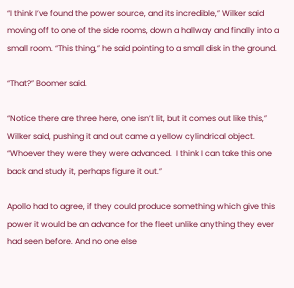“I think I’ve found the power source, and its incredible,” Wilker said moving off to one of the side rooms, down a hallway and finally into a small room. “This thing,” he said pointing to a small disk in the ground.

“That?” Boomer said.

“Notice there are three here, one isn’t lit, but it comes out like this,” Wilker said, pushing it and out came a yellow cylindrical object. “Whoever they were they were advanced.  I think I can take this one back and study it, perhaps figure it out.”

Apollo had to agree, if they could produce something which give this power it would be an advance for the fleet unlike anything they ever had seen before. And no one else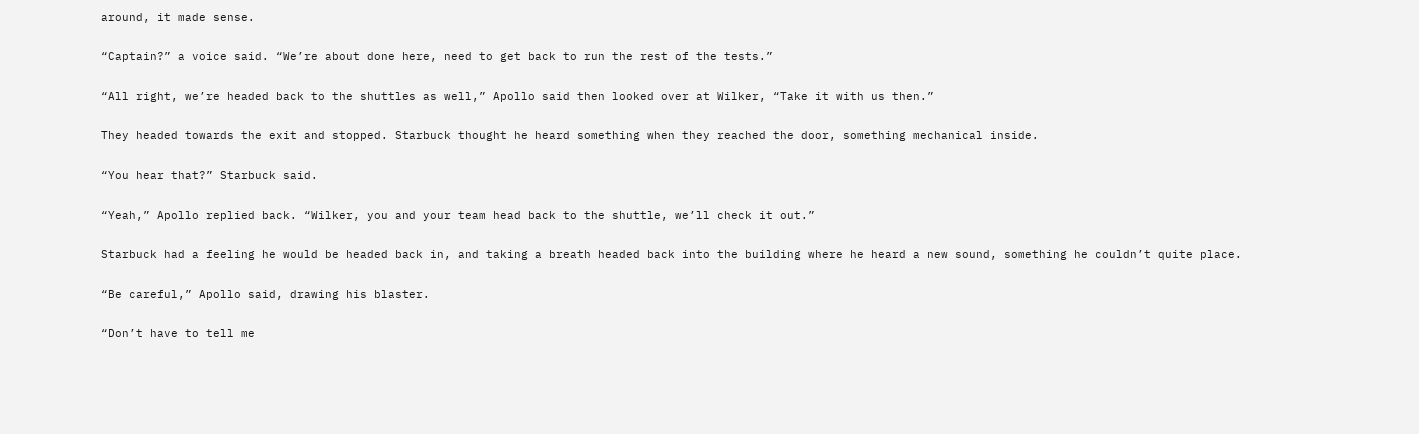around, it made sense.

“Captain?” a voice said. “We’re about done here, need to get back to run the rest of the tests.”

“All right, we’re headed back to the shuttles as well,” Apollo said then looked over at Wilker, “Take it with us then.”

They headed towards the exit and stopped. Starbuck thought he heard something when they reached the door, something mechanical inside.

“You hear that?” Starbuck said.

“Yeah,” Apollo replied back. “Wilker, you and your team head back to the shuttle, we’ll check it out.”

Starbuck had a feeling he would be headed back in, and taking a breath headed back into the building where he heard a new sound, something he couldn’t quite place.

“Be careful,” Apollo said, drawing his blaster.

“Don’t have to tell me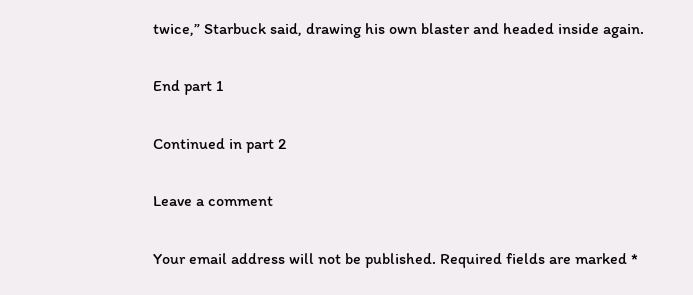twice,” Starbuck said, drawing his own blaster and headed inside again.

End part 1

Continued in part 2

Leave a comment

Your email address will not be published. Required fields are marked *